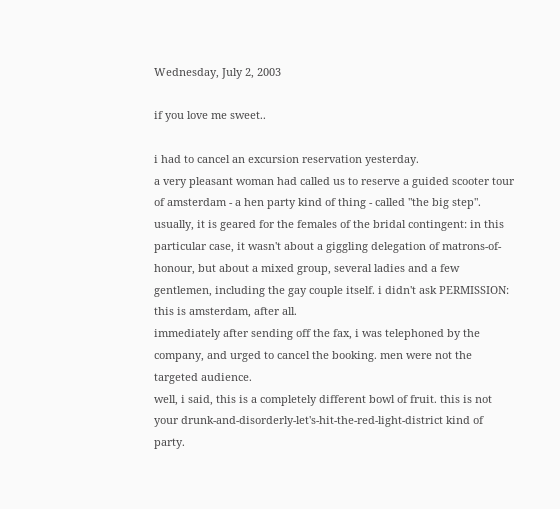Wednesday, July 2, 2003

if you love me sweet..

i had to cancel an excursion reservation yesterday.
a very pleasant woman had called us to reserve a guided scooter tour of amsterdam - a hen party kind of thing - called "the big step". usually, it is geared for the females of the bridal contingent: in this particular case, it wasn't about a giggling delegation of matrons-of-honour, but about a mixed group, several ladies and a few gentlemen, including the gay couple itself. i didn't ask PERMISSION: this is amsterdam, after all.
immediately after sending off the fax, i was telephoned by the company, and urged to cancel the booking. men were not the targeted audience.
well, i said, this is a completely different bowl of fruit. this is not your drunk-and-disorderly-let's-hit-the-red-light-district kind of party.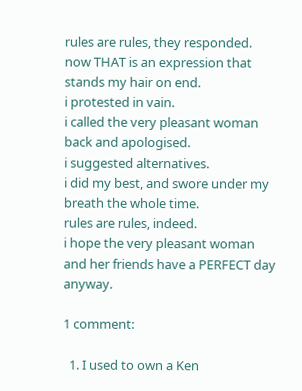rules are rules, they responded.
now THAT is an expression that stands my hair on end.
i protested in vain.
i called the very pleasant woman back and apologised.
i suggested alternatives.
i did my best, and swore under my breath the whole time.
rules are rules, indeed.
i hope the very pleasant woman and her friends have a PERFECT day anyway.

1 comment:

  1. I used to own a Ken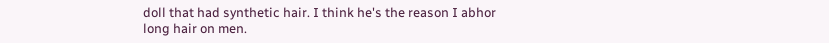doll that had synthetic hair. I think he's the reason I abhor long hair on men.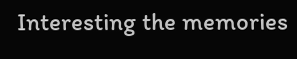Interesting the memories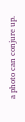a photo can conjure up.